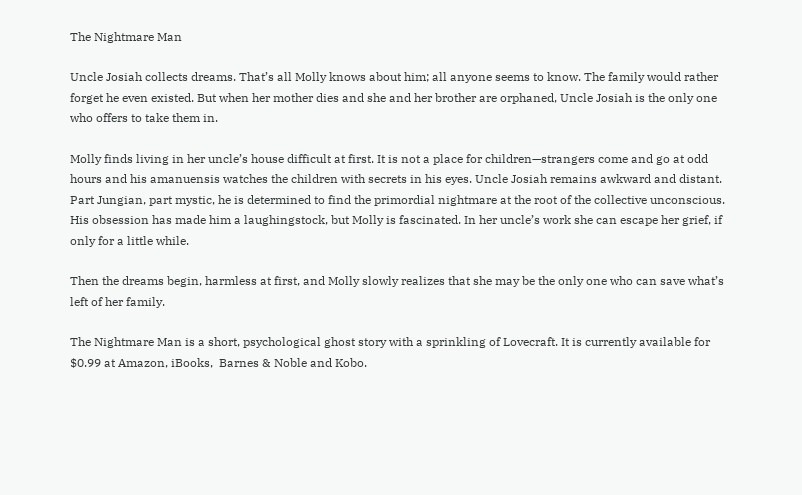The Nightmare Man

Uncle Josiah collects dreams. That’s all Molly knows about him; all anyone seems to know. The family would rather forget he even existed. But when her mother dies and she and her brother are orphaned, Uncle Josiah is the only one who offers to take them in.

Molly finds living in her uncle’s house difficult at first. It is not a place for children—strangers come and go at odd hours and his amanuensis watches the children with secrets in his eyes. Uncle Josiah remains awkward and distant. Part Jungian, part mystic, he is determined to find the primordial nightmare at the root of the collective unconscious. His obsession has made him a laughingstock, but Molly is fascinated. In her uncle’s work she can escape her grief, if only for a little while.

Then the dreams begin, harmless at first, and Molly slowly realizes that she may be the only one who can save what’s left of her family.

The Nightmare Man is a short, psychological ghost story with a sprinkling of Lovecraft. It is currently available for $0.99 at Amazon, iBooks,  Barnes & Noble and Kobo.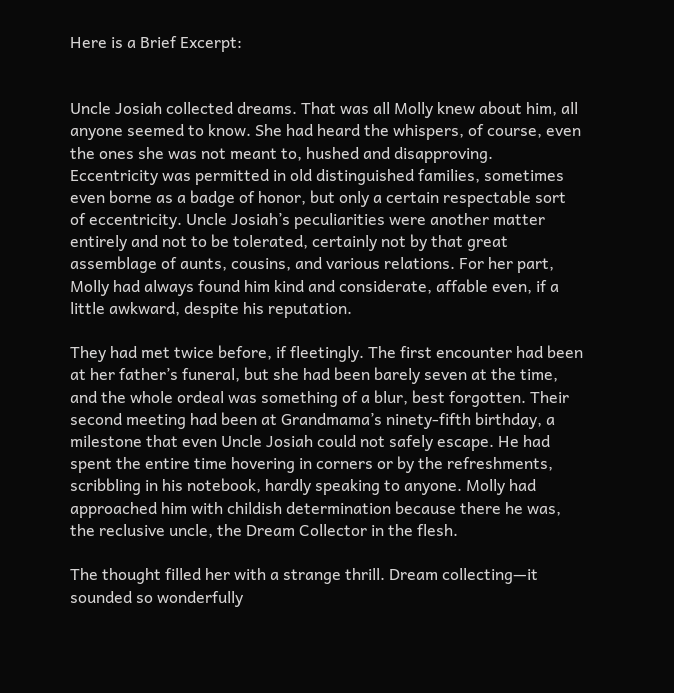Here is a Brief Excerpt:


Uncle Josiah collected dreams. That was all Molly knew about him, all anyone seemed to know. She had heard the whispers, of course, even the ones she was not meant to, hushed and disapproving. Eccentricity was permitted in old distinguished families, sometimes even borne as a badge of honor, but only a certain respectable sort of eccentricity. Uncle Josiah’s peculiarities were another matter entirely and not to be tolerated, certainly not by that great assemblage of aunts, cousins, and various relations. For her part, Molly had always found him kind and considerate, affable even, if a little awkward, despite his reputation.

They had met twice before, if fleetingly. The first encounter had been at her father’s funeral, but she had been barely seven at the time, and the whole ordeal was something of a blur, best forgotten. Their second meeting had been at Grandmama’s ninety-fifth birthday, a milestone that even Uncle Josiah could not safely escape. He had spent the entire time hovering in corners or by the refreshments, scribbling in his notebook, hardly speaking to anyone. Molly had approached him with childish determination because there he was, the reclusive uncle, the Dream Collector in the flesh.

The thought filled her with a strange thrill. Dream collecting—it sounded so wonderfully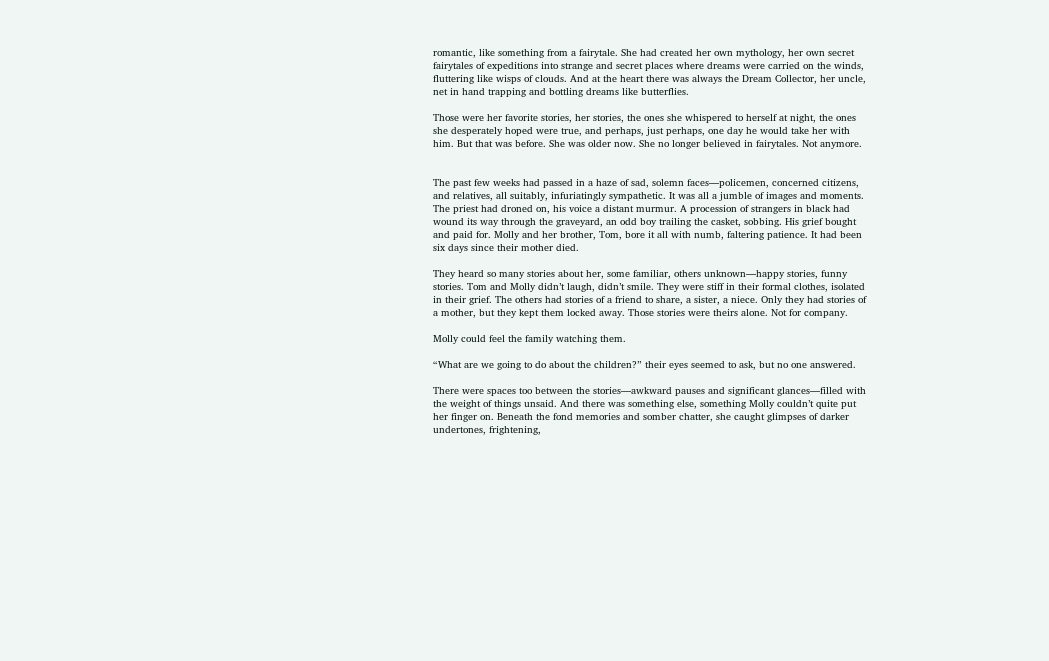romantic, like something from a fairytale. She had created her own mythology, her own secret fairytales of expeditions into strange and secret places where dreams were carried on the winds, fluttering like wisps of clouds. And at the heart there was always the Dream Collector, her uncle, net in hand trapping and bottling dreams like butterflies.

Those were her favorite stories, her stories, the ones she whispered to herself at night, the ones she desperately hoped were true, and perhaps, just perhaps, one day he would take her with him. But that was before. She was older now. She no longer believed in fairytales. Not anymore.


The past few weeks had passed in a haze of sad, solemn faces—policemen, concerned citizens, and relatives, all suitably, infuriatingly sympathetic. It was all a jumble of images and moments. The priest had droned on, his voice a distant murmur. A procession of strangers in black had wound its way through the graveyard, an odd boy trailing the casket, sobbing. His grief bought and paid for. Molly and her brother, Tom, bore it all with numb, faltering patience. It had been six days since their mother died.

They heard so many stories about her, some familiar, others unknown—happy stories, funny stories. Tom and Molly didn’t laugh, didn’t smile. They were stiff in their formal clothes, isolated in their grief. The others had stories of a friend to share, a sister, a niece. Only they had stories of a mother, but they kept them locked away. Those stories were theirs alone. Not for company.

Molly could feel the family watching them.

“What are we going to do about the children?” their eyes seemed to ask, but no one answered.

There were spaces too between the stories—awkward pauses and significant glances—filled with the weight of things unsaid. And there was something else, something Molly couldn’t quite put her finger on. Beneath the fond memories and somber chatter, she caught glimpses of darker undertones, frightening,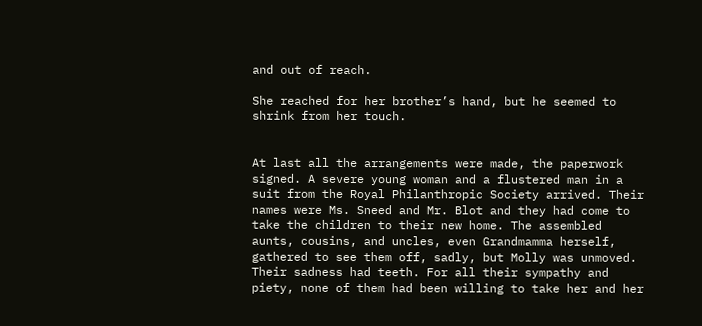and out of reach.

She reached for her brother’s hand, but he seemed to shrink from her touch.


At last all the arrangements were made, the paperwork signed. A severe young woman and a flustered man in a suit from the Royal Philanthropic Society arrived. Their names were Ms. Sneed and Mr. Blot and they had come to take the children to their new home. The assembled aunts, cousins, and uncles, even Grandmamma herself, gathered to see them off, sadly, but Molly was unmoved. Their sadness had teeth. For all their sympathy and piety, none of them had been willing to take her and her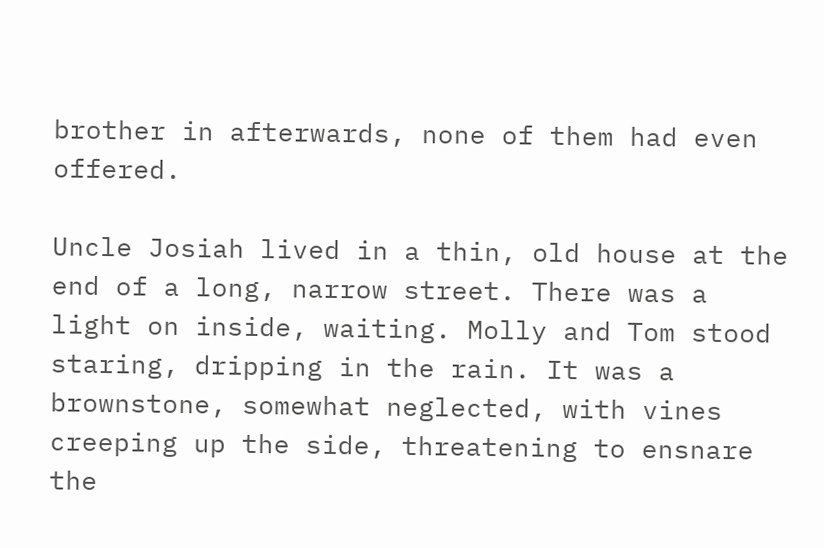brother in afterwards, none of them had even offered.

Uncle Josiah lived in a thin, old house at the end of a long, narrow street. There was a light on inside, waiting. Molly and Tom stood staring, dripping in the rain. It was a brownstone, somewhat neglected, with vines creeping up the side, threatening to ensnare the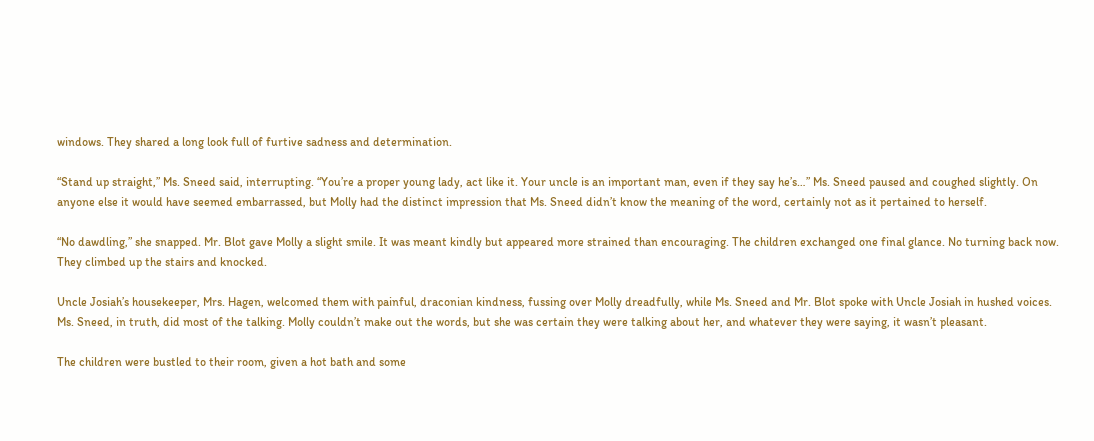windows. They shared a long look full of furtive sadness and determination.

“Stand up straight,” Ms. Sneed said, interrupting. “You’re a proper young lady, act like it. Your uncle is an important man, even if they say he’s…” Ms. Sneed paused and coughed slightly. On anyone else it would have seemed embarrassed, but Molly had the distinct impression that Ms. Sneed didn’t know the meaning of the word, certainly not as it pertained to herself.

“No dawdling,” she snapped. Mr. Blot gave Molly a slight smile. It was meant kindly but appeared more strained than encouraging. The children exchanged one final glance. No turning back now. They climbed up the stairs and knocked.

Uncle Josiah’s housekeeper, Mrs. Hagen, welcomed them with painful, draconian kindness, fussing over Molly dreadfully, while Ms. Sneed and Mr. Blot spoke with Uncle Josiah in hushed voices. Ms. Sneed, in truth, did most of the talking. Molly couldn’t make out the words, but she was certain they were talking about her, and whatever they were saying, it wasn’t pleasant.

The children were bustled to their room, given a hot bath and some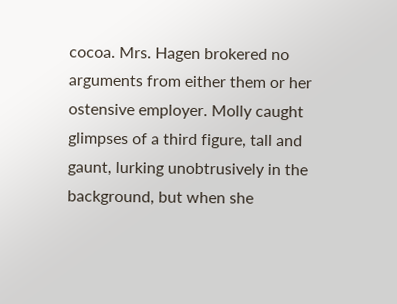cocoa. Mrs. Hagen brokered no arguments from either them or her ostensive employer. Molly caught glimpses of a third figure, tall and gaunt, lurking unobtrusively in the background, but when she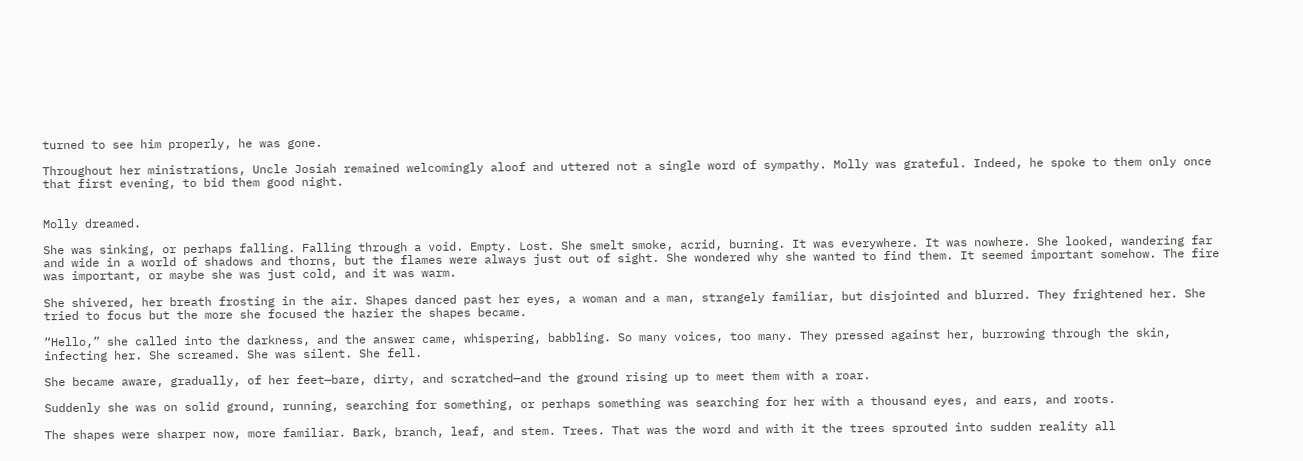turned to see him properly, he was gone.

Throughout her ministrations, Uncle Josiah remained welcomingly aloof and uttered not a single word of sympathy. Molly was grateful. Indeed, he spoke to them only once that first evening, to bid them good night.


Molly dreamed.

She was sinking, or perhaps falling. Falling through a void. Empty. Lost. She smelt smoke, acrid, burning. It was everywhere. It was nowhere. She looked, wandering far and wide in a world of shadows and thorns, but the flames were always just out of sight. She wondered why she wanted to find them. It seemed important somehow. The fire was important, or maybe she was just cold, and it was warm.

She shivered, her breath frosting in the air. Shapes danced past her eyes, a woman and a man, strangely familiar, but disjointed and blurred. They frightened her. She tried to focus but the more she focused the hazier the shapes became.

“Hello,” she called into the darkness, and the answer came, whispering, babbling. So many voices, too many. They pressed against her, burrowing through the skin, infecting her. She screamed. She was silent. She fell.

She became aware, gradually, of her feet—bare, dirty, and scratched—and the ground rising up to meet them with a roar.

Suddenly she was on solid ground, running, searching for something, or perhaps something was searching for her with a thousand eyes, and ears, and roots.

The shapes were sharper now, more familiar. Bark, branch, leaf, and stem. Trees. That was the word and with it the trees sprouted into sudden reality all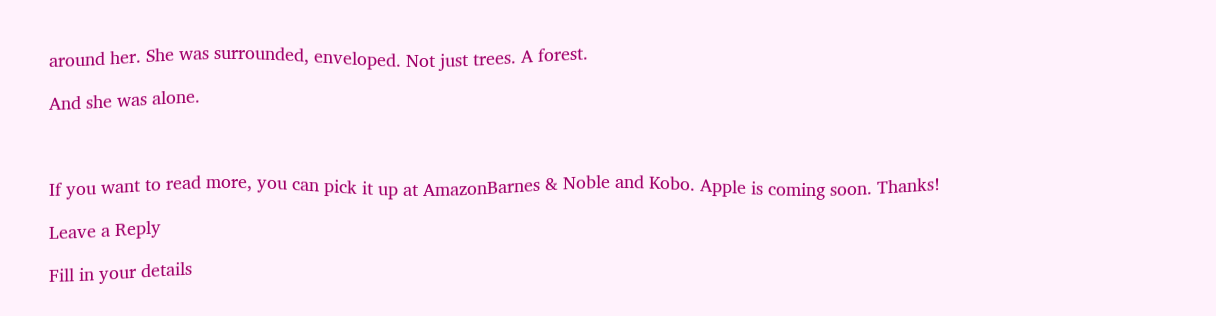around her. She was surrounded, enveloped. Not just trees. A forest.

And she was alone.



If you want to read more, you can pick it up at AmazonBarnes & Noble and Kobo. Apple is coming soon. Thanks!

Leave a Reply

Fill in your details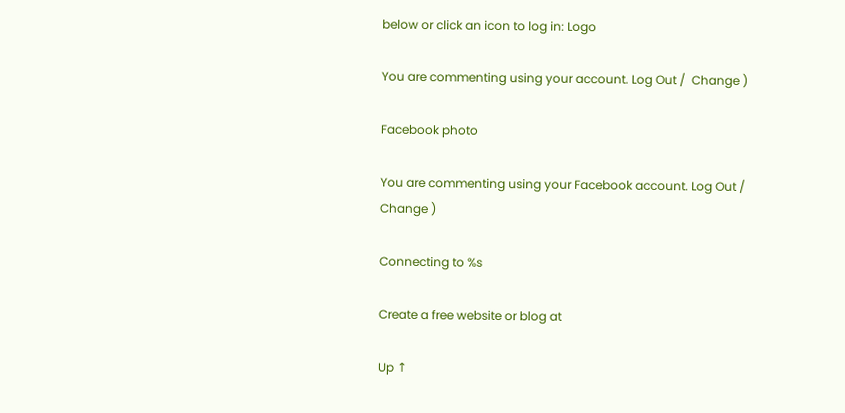below or click an icon to log in: Logo

You are commenting using your account. Log Out /  Change )

Facebook photo

You are commenting using your Facebook account. Log Out /  Change )

Connecting to %s

Create a free website or blog at

Up ↑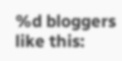%d bloggers like this: